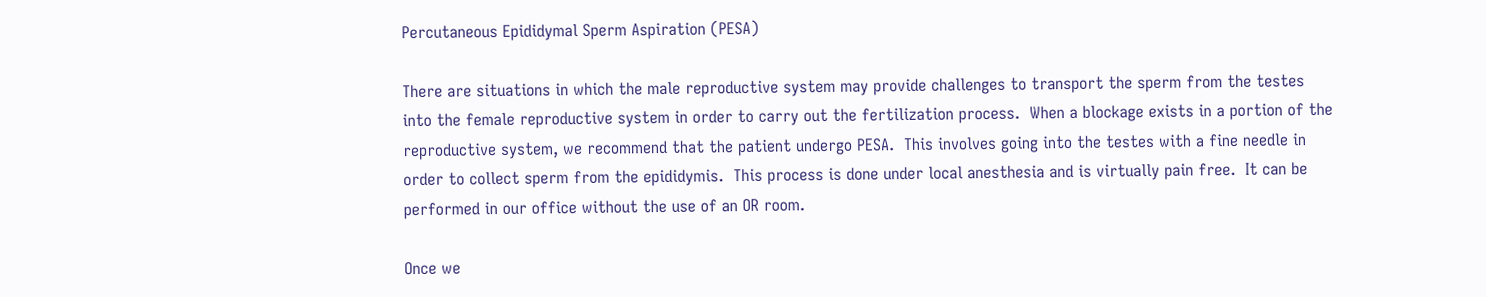Percutaneous Epididymal Sperm Aspiration (PESA)

There are situations in which the male reproductive system may provide challenges to transport the sperm from the testes into the female reproductive system in order to carry out the fertilization process.  When a blockage exists in a portion of the reproductive system, we recommend that the patient undergo PESA.  This involves going into the testes with a fine needle in order to collect sperm from the epididymis.  This process is done under local anesthesia and is virtually pain free.  It can be performed in our office without the use of an OR room.

Once we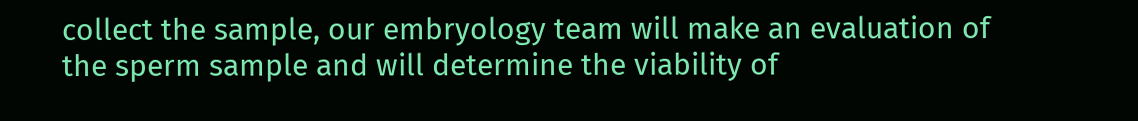collect the sample, our embryology team will make an evaluation of the sperm sample and will determine the viability of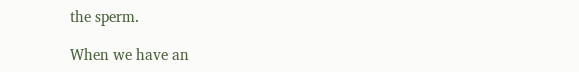the sperm.

When we have an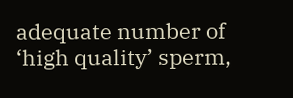adequate number of ‘high quality’ sperm,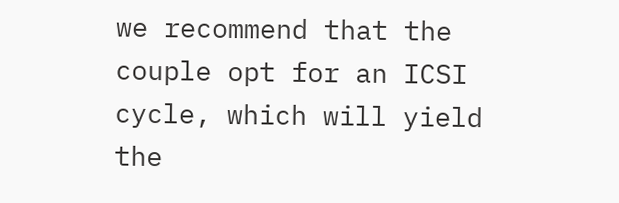we recommend that the couple opt for an ICSI cycle, which will yield the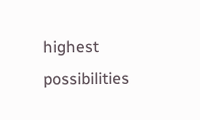highest possibilities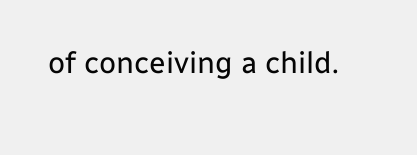of conceiving a child.